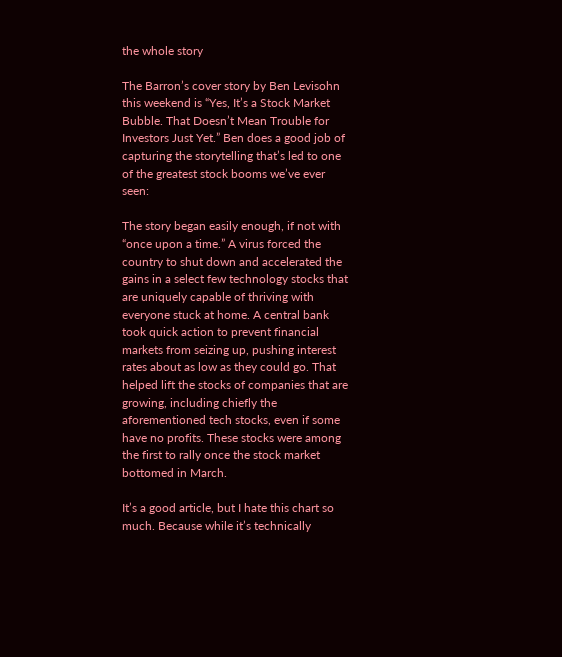the whole story

The Barron’s cover story by Ben Levisohn this weekend is “Yes, It’s a Stock Market Bubble. That Doesn’t Mean Trouble for Investors Just Yet.” Ben does a good job of capturing the storytelling that’s led to one of the greatest stock booms we’ve ever seen:

The story began easily enough, if not with “once upon a time.” A virus forced the country to shut down and accelerated the gains in a select few technology stocks that are uniquely capable of thriving with everyone stuck at home. A central bank took quick action to prevent financial markets from seizing up, pushing interest rates about as low as they could go. That helped lift the stocks of companies that are growing, including chiefly the aforementioned tech stocks, even if some have no profits. These stocks were among the first to rally once the stock market bottomed in March.

It’s a good article, but I hate this chart so much. Because while it’s technically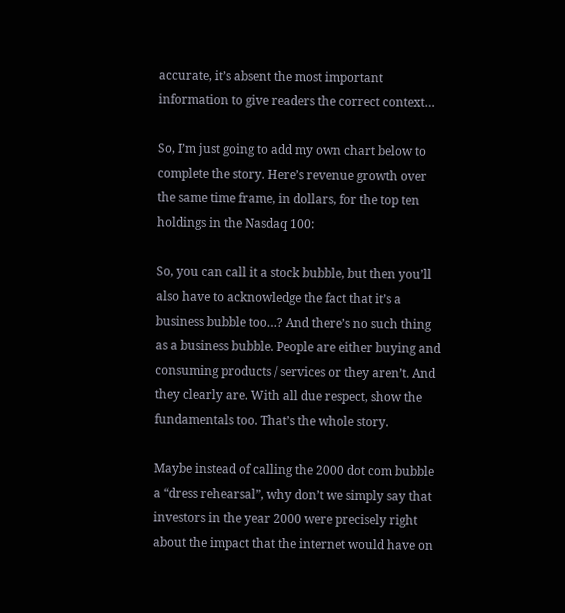accurate, it’s absent the most important information to give readers the correct context…

So, I’m just going to add my own chart below to complete the story. Here’s revenue growth over the same time frame, in dollars, for the top ten holdings in the Nasdaq 100:

So, you can call it a stock bubble, but then you’ll also have to acknowledge the fact that it’s a business bubble too…? And there’s no such thing as a business bubble. People are either buying and consuming products / services or they aren’t. And they clearly are. With all due respect, show the fundamentals too. That’s the whole story.

Maybe instead of calling the 2000 dot com bubble a “dress rehearsal”, why don’t we simply say that investors in the year 2000 were precisely right about the impact that the internet would have on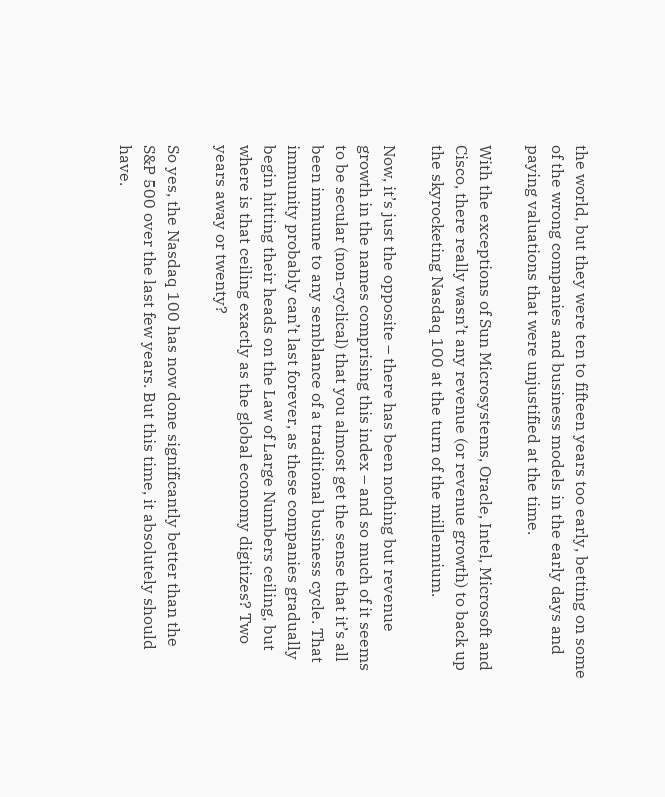the world, but they were ten to fifteen years too early, betting on some of the wrong companies and business models in the early days and paying valuations that were unjustified at the time.

With the exceptions of Sun Microsystems, Oracle, Intel, Microsoft and Cisco, there really wasn’t any revenue (or revenue growth) to back up the skyrocketing Nasdaq 100 at the turn of the millennium.

Now, it’s just the opposite – there has been nothing but revenue growth in the names comprising this index – and so much of it seems to be secular (non-cyclical) that you almost get the sense that it’s all been immune to any semblance of a traditional business cycle. That immunity probably can’t last forever, as these companies gradually begin hitting their heads on the Law of Large Numbers ceiling, but where is that ceiling exactly as the global economy digitizes? Two years away or twenty?

So yes, the Nasdaq 100 has now done significantly better than the S&P 500 over the last few years. But this time, it absolutely should have.